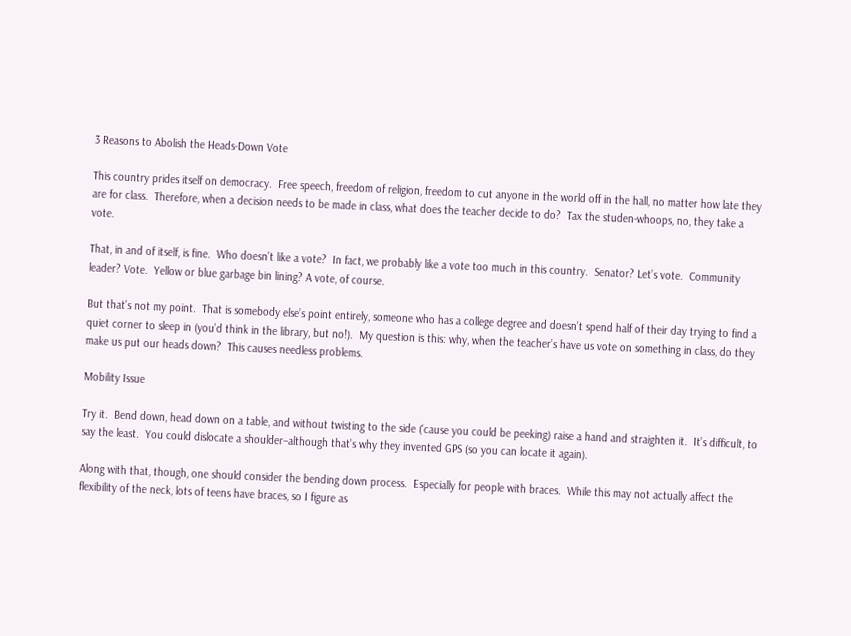3 Reasons to Abolish the Heads-Down Vote

This country prides itself on democracy.  Free speech, freedom of religion, freedom to cut anyone in the world off in the hall, no matter how late they are for class.  Therefore, when a decision needs to be made in class, what does the teacher decide to do?  Tax the studen-whoops, no, they take a vote.

That, in and of itself, is fine.  Who doesn’t like a vote?  In fact, we probably like a vote too much in this country.  Senator? Let’s vote.  Community leader? Vote.  Yellow or blue garbage bin lining? A vote, of course.

But that’s not my point.  That is somebody else’s point entirely, someone who has a college degree and doesn’t spend half of their day trying to find a quiet corner to sleep in (you’d think in the library, but no!).  My question is this: why, when the teacher’s have us vote on something in class, do they make us put our heads down?  This causes needless problems.

Mobility Issue

Try it.  Bend down, head down on a table, and without twisting to the side (‘cause you could be peeking) raise a hand and straighten it.  It’s difficult, to say the least.  You could dislocate a shoulder–although that’s why they invented GPS (so you can locate it again).

Along with that, though, one should consider the bending down process.  Especially for people with braces.  While this may not actually affect the flexibility of the neck, lots of teens have braces, so I figure as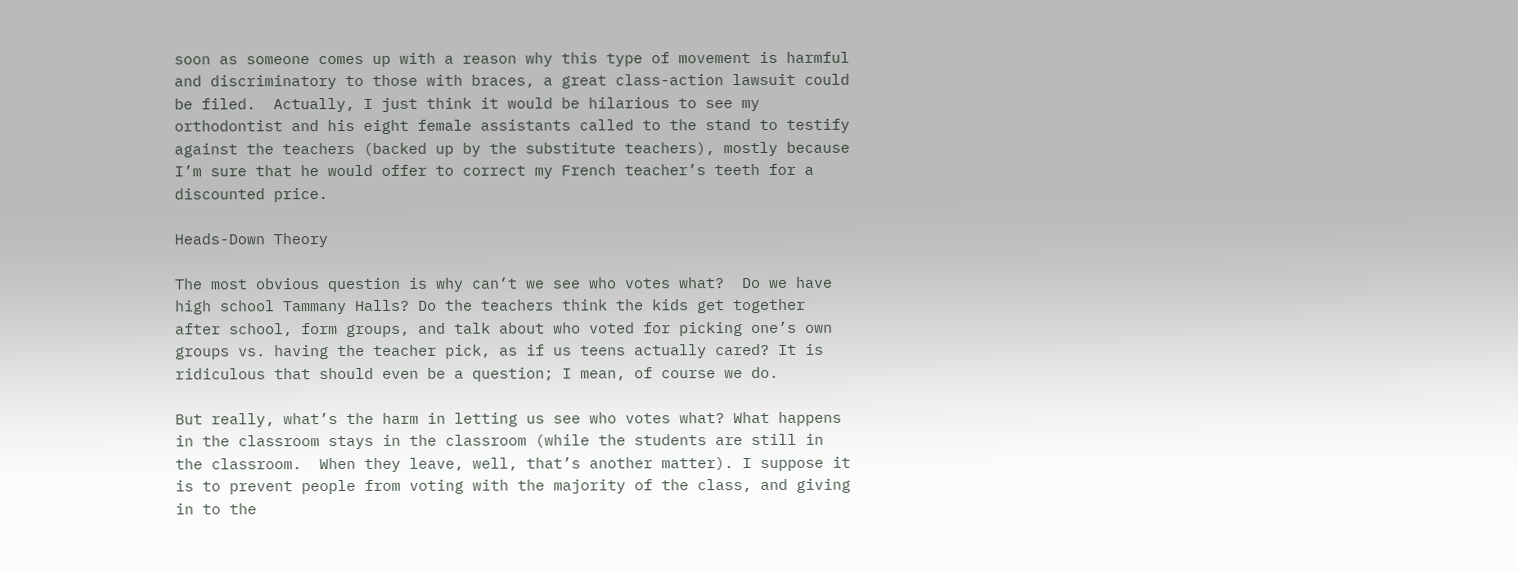soon as someone comes up with a reason why this type of movement is harmful and discriminatory to those with braces, a great class-action lawsuit could be filed.  Actually, I just think it would be hilarious to see my orthodontist and his eight female assistants called to the stand to testify against the teachers (backed up by the substitute teachers), mostly because I’m sure that he would offer to correct my French teacher’s teeth for a discounted price.

Heads-Down Theory

The most obvious question is why can’t we see who votes what?  Do we have high school Tammany Halls? Do the teachers think the kids get together after school, form groups, and talk about who voted for picking one’s own groups vs. having the teacher pick, as if us teens actually cared? It is ridiculous that should even be a question; I mean, of course we do.

But really, what’s the harm in letting us see who votes what? What happens in the classroom stays in the classroom (while the students are still in the classroom.  When they leave, well, that’s another matter). I suppose it is to prevent people from voting with the majority of the class, and giving in to the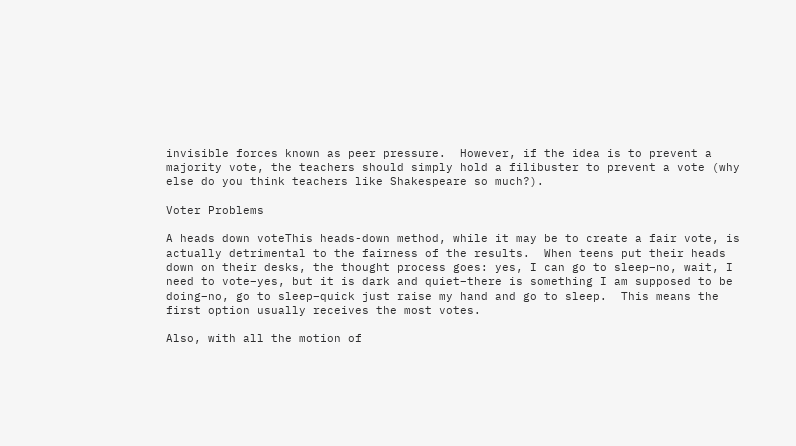invisible forces known as peer pressure.  However, if the idea is to prevent a majority vote, the teachers should simply hold a filibuster to prevent a vote (why else do you think teachers like Shakespeare so much?).

Voter Problems

A heads down voteThis heads-down method, while it may be to create a fair vote, is actually detrimental to the fairness of the results.  When teens put their heads down on their desks, the thought process goes: yes, I can go to sleep–no, wait, I need to vote–yes, but it is dark and quiet–there is something I am supposed to be doing–no, go to sleep–quick just raise my hand and go to sleep.  This means the first option usually receives the most votes.

Also, with all the motion of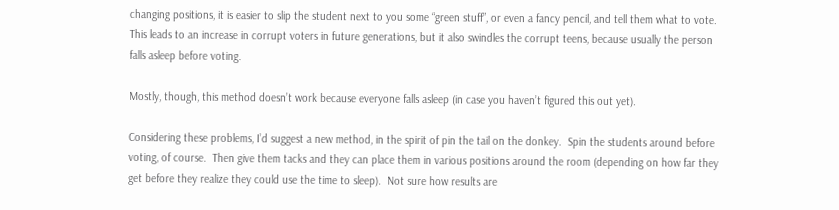changing positions, it is easier to slip the student next to you some “green stuff”, or even a fancy pencil, and tell them what to vote.  This leads to an increase in corrupt voters in future generations, but it also swindles the corrupt teens, because usually the person falls asleep before voting.

Mostly, though, this method doesn’t work because everyone falls asleep (in case you haven’t figured this out yet).

Considering these problems, I’d suggest a new method, in the spirit of pin the tail on the donkey.  Spin the students around before voting, of course.  Then give them tacks and they can place them in various positions around the room (depending on how far they get before they realize they could use the time to sleep).  Not sure how results are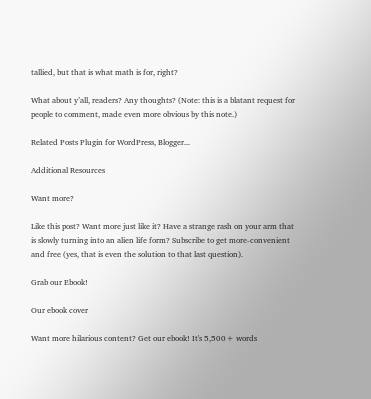tallied, but that is what math is for, right?

What about y’all, readers? Any thoughts? (Note: this is a blatant request for people to comment, made even more obvious by this note.)

Related Posts Plugin for WordPress, Blogger...

Additional Resources

Want more?

Like this post? Want more just like it? Have a strange rash on your arm that is slowly turning into an alien life form? Subscribe to get more-convenient and free (yes, that is even the solution to that last question).

Grab our Ebook!

Our ebook cover

Want more hilarious content? Get our ebook! It's 5,500+ words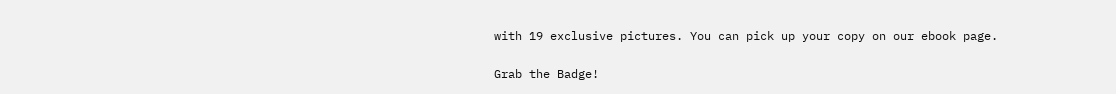with 19 exclusive pictures. You can pick up your copy on our ebook page.

Grab the Badge!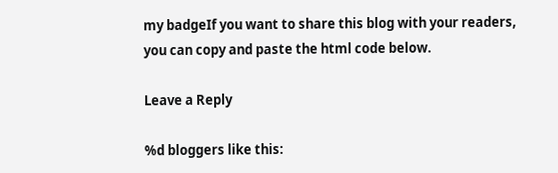my badgeIf you want to share this blog with your readers, you can copy and paste the html code below.

Leave a Reply

%d bloggers like this: